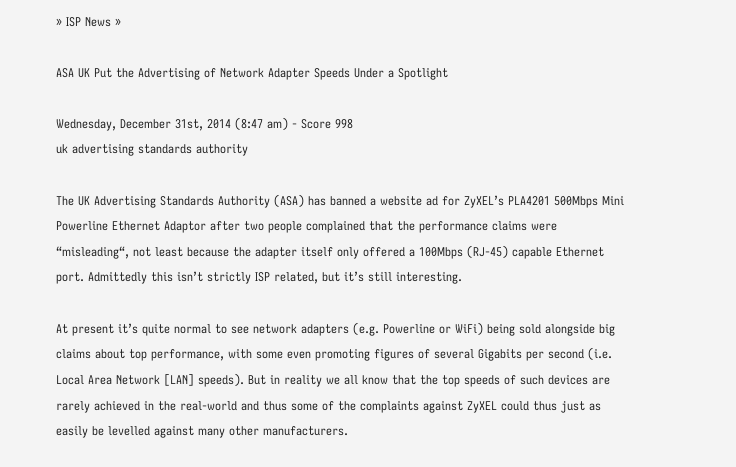» ISP News »

ASA UK Put the Advertising of Network Adapter Speeds Under a Spotlight

Wednesday, December 31st, 2014 (8:47 am) - Score 998
uk advertising standards authority

The UK Advertising Standards Authority (ASA) has banned a website ad for ZyXEL’s PLA4201 500Mbps Mini Powerline Ethernet Adaptor after two people complained that the performance claims were “misleading“, not least because the adapter itself only offered a 100Mbps (RJ-45) capable Ethernet port. Admittedly this isn’t strictly ISP related, but it’s still interesting.

At present it’s quite normal to see network adapters (e.g. Powerline or WiFi) being sold alongside big claims about top performance, with some even promoting figures of several Gigabits per second (i.e. Local Area Network [LAN] speeds). But in reality we all know that the top speeds of such devices are rarely achieved in the real-world and thus some of the complaints against ZyXEL could thus just as easily be levelled against many other manufacturers.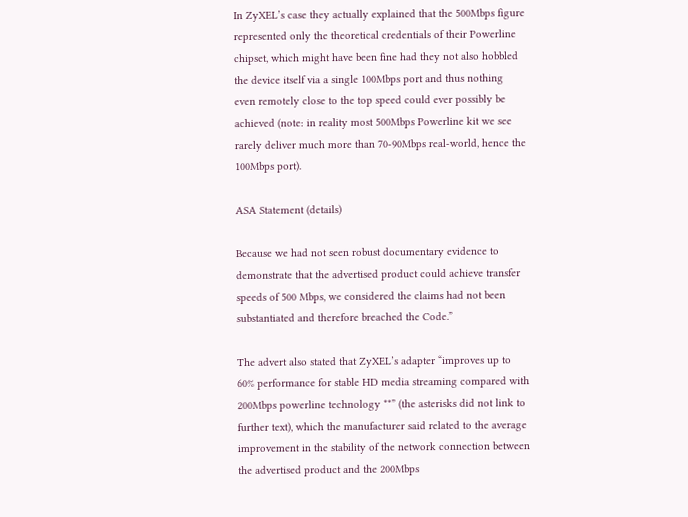In ZyXEL’s case they actually explained that the 500Mbps figure represented only the theoretical credentials of their Powerline chipset, which might have been fine had they not also hobbled the device itself via a single 100Mbps port and thus nothing even remotely close to the top speed could ever possibly be achieved (note: in reality most 500Mbps Powerline kit we see rarely deliver much more than 70-90Mbps real-world, hence the 100Mbps port).

ASA Statement (details)

Because we had not seen robust documentary evidence to demonstrate that the advertised product could achieve transfer speeds of 500 Mbps, we considered the claims had not been substantiated and therefore breached the Code.”

The advert also stated that ZyXEL’s adapter “improves up to 60% performance for stable HD media streaming compared with 200Mbps powerline technology **” (the asterisks did not link to further text), which the manufacturer said related to the average improvement in the stability of the network connection between the advertised product and the 200Mbps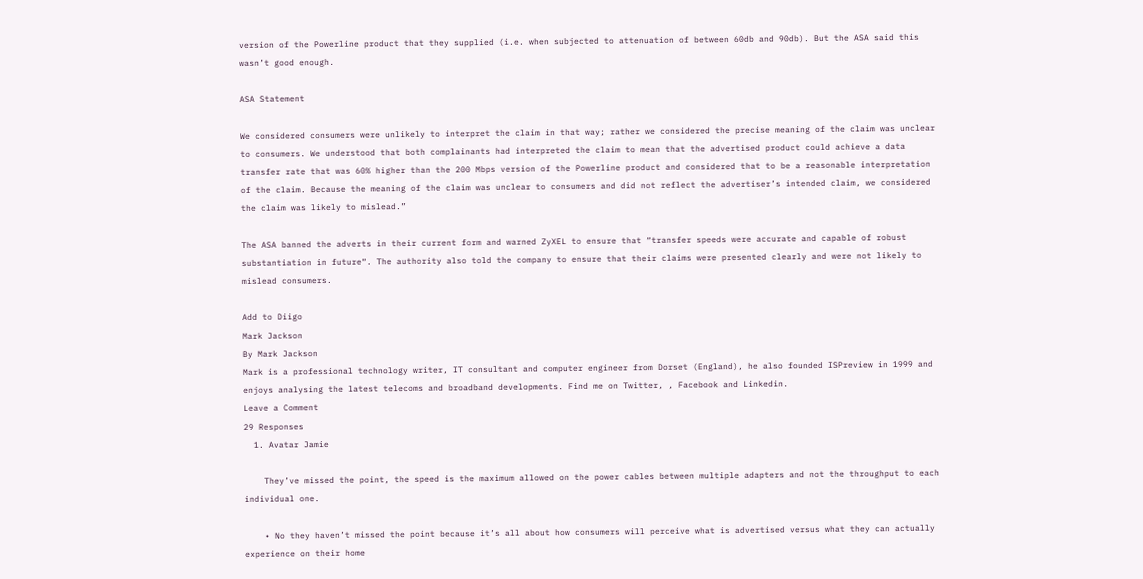version of the Powerline product that they supplied (i.e. when subjected to attenuation of between 60db and 90db). But the ASA said this wasn’t good enough.

ASA Statement

We considered consumers were unlikely to interpret the claim in that way; rather we considered the precise meaning of the claim was unclear to consumers. We understood that both complainants had interpreted the claim to mean that the advertised product could achieve a data transfer rate that was 60% higher than the 200 Mbps version of the Powerline product and considered that to be a reasonable interpretation of the claim. Because the meaning of the claim was unclear to consumers and did not reflect the advertiser’s intended claim, we considered the claim was likely to mislead.”

The ASA banned the adverts in their current form and warned ZyXEL to ensure that “transfer speeds were accurate and capable of robust substantiation in future“. The authority also told the company to ensure that their claims were presented clearly and were not likely to mislead consumers.

Add to Diigo
Mark Jackson
By Mark Jackson
Mark is a professional technology writer, IT consultant and computer engineer from Dorset (England), he also founded ISPreview in 1999 and enjoys analysing the latest telecoms and broadband developments. Find me on Twitter, , Facebook and Linkedin.
Leave a Comment
29 Responses
  1. Avatar Jamie

    They’ve missed the point, the speed is the maximum allowed on the power cables between multiple adapters and not the throughput to each individual one.

    • No they haven’t missed the point because it’s all about how consumers will perceive what is advertised versus what they can actually experience on their home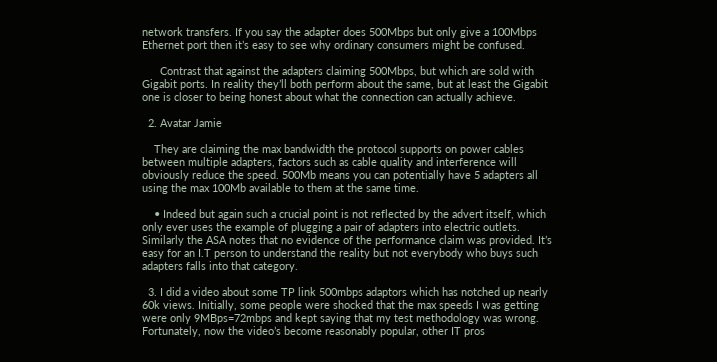network transfers. If you say the adapter does 500Mbps but only give a 100Mbps Ethernet port then it’s easy to see why ordinary consumers might be confused.

      Contrast that against the adapters claiming 500Mbps, but which are sold with Gigabit ports. In reality they’ll both perform about the same, but at least the Gigabit one is closer to being honest about what the connection can actually achieve.

  2. Avatar Jamie

    They are claiming the max bandwidth the protocol supports on power cables between multiple adapters, factors such as cable quality and interference will obviously reduce the speed. 500Mb means you can potentially have 5 adapters all using the max 100Mb available to them at the same time.

    • Indeed but again such a crucial point is not reflected by the advert itself, which only ever uses the example of plugging a pair of adapters into electric outlets. Similarly the ASA notes that no evidence of the performance claim was provided. It’s easy for an I.T person to understand the reality but not everybody who buys such adapters falls into that category.

  3. I did a video about some TP link 500mbps adaptors which has notched up nearly 60k views. Initially, some people were shocked that the max speeds I was getting were only 9MBps=72mbps and kept saying that my test methodology was wrong. Fortunately, now the video’s become reasonably popular, other IT pros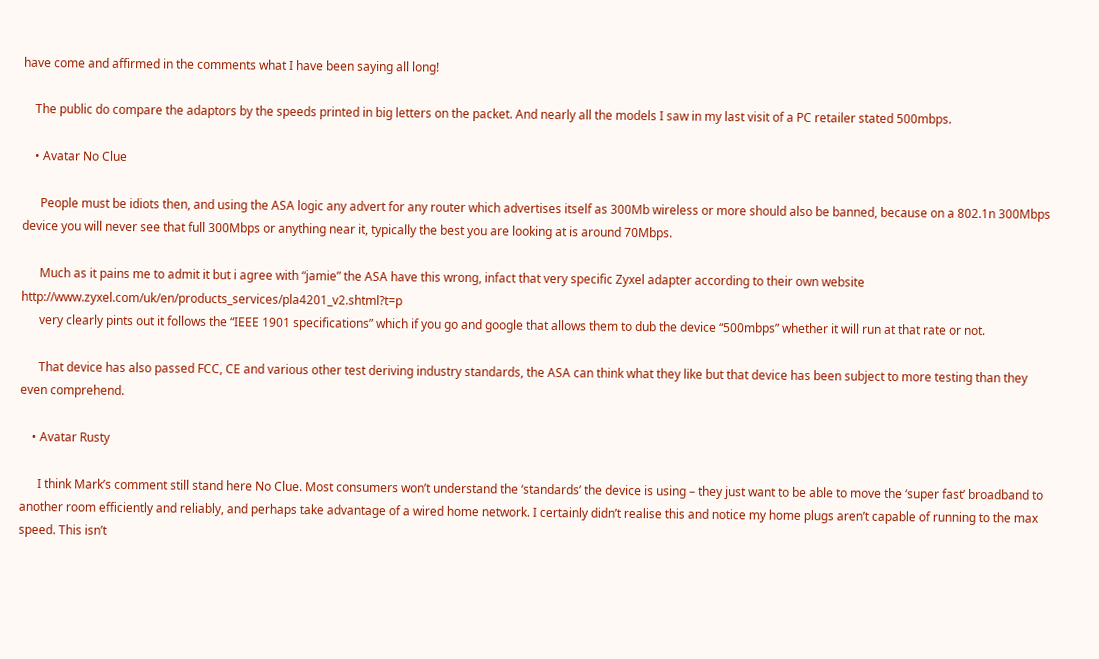have come and affirmed in the comments what I have been saying all long!

    The public do compare the adaptors by the speeds printed in big letters on the packet. And nearly all the models I saw in my last visit of a PC retailer stated 500mbps.

    • Avatar No Clue

      People must be idiots then, and using the ASA logic any advert for any router which advertises itself as 300Mb wireless or more should also be banned, because on a 802.1n 300Mbps device you will never see that full 300Mbps or anything near it, typically the best you are looking at is around 70Mbps.

      Much as it pains me to admit it but i agree with “jamie” the ASA have this wrong, infact that very specific Zyxel adapter according to their own website http://www.zyxel.com/uk/en/products_services/pla4201_v2.shtml?t=p
      very clearly pints out it follows the “IEEE 1901 specifications” which if you go and google that allows them to dub the device “500mbps” whether it will run at that rate or not.

      That device has also passed FCC, CE and various other test deriving industry standards, the ASA can think what they like but that device has been subject to more testing than they even comprehend.

    • Avatar Rusty

      I think Mark’s comment still stand here No Clue. Most consumers won’t understand the ‘standards’ the device is using – they just want to be able to move the ‘super fast’ broadband to another room efficiently and reliably, and perhaps take advantage of a wired home network. I certainly didn’t realise this and notice my home plugs aren’t capable of running to the max speed. This isn’t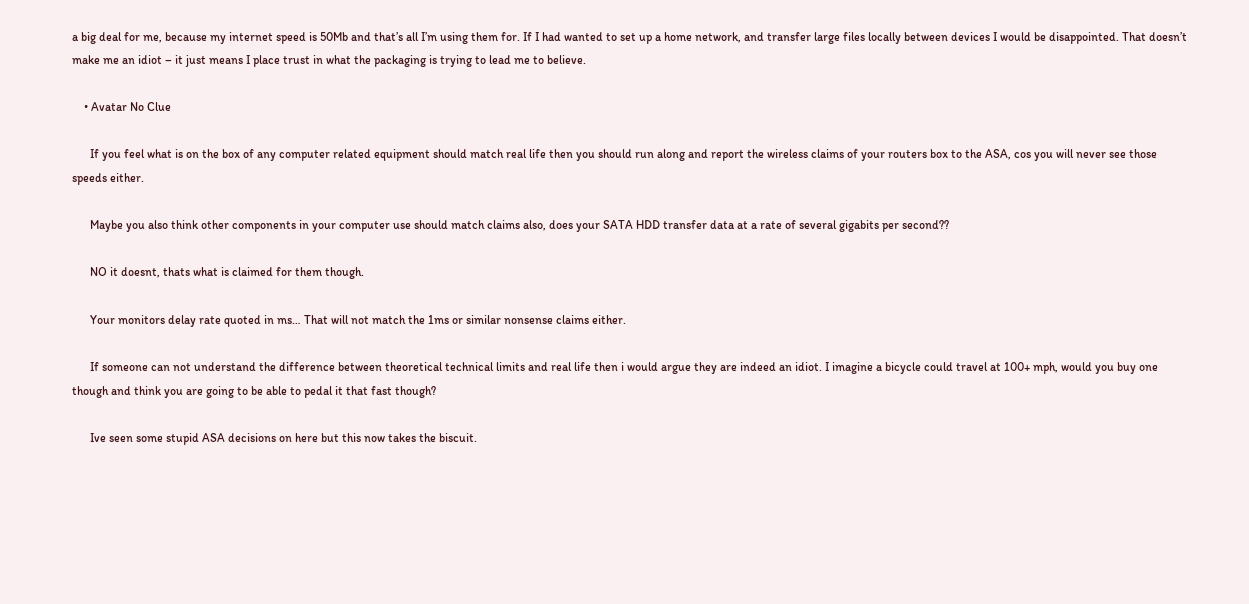a big deal for me, because my internet speed is 50Mb and that’s all I’m using them for. If I had wanted to set up a home network, and transfer large files locally between devices I would be disappointed. That doesn’t make me an idiot – it just means I place trust in what the packaging is trying to lead me to believe.

    • Avatar No Clue

      If you feel what is on the box of any computer related equipment should match real life then you should run along and report the wireless claims of your routers box to the ASA, cos you will never see those speeds either.

      Maybe you also think other components in your computer use should match claims also, does your SATA HDD transfer data at a rate of several gigabits per second??

      NO it doesnt, thats what is claimed for them though.

      Your monitors delay rate quoted in ms… That will not match the 1ms or similar nonsense claims either.

      If someone can not understand the difference between theoretical technical limits and real life then i would argue they are indeed an idiot. I imagine a bicycle could travel at 100+ mph, would you buy one though and think you are going to be able to pedal it that fast though?

      Ive seen some stupid ASA decisions on here but this now takes the biscuit.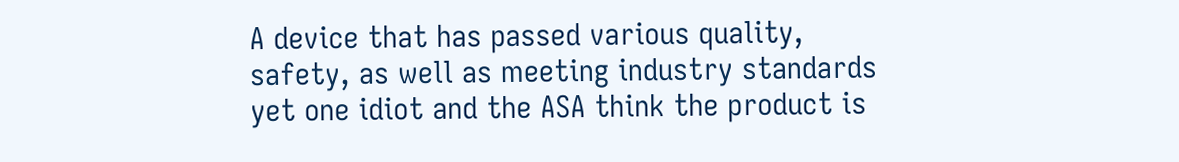A device that has passed various quality, safety, as well as meeting industry standards yet one idiot and the ASA think the product is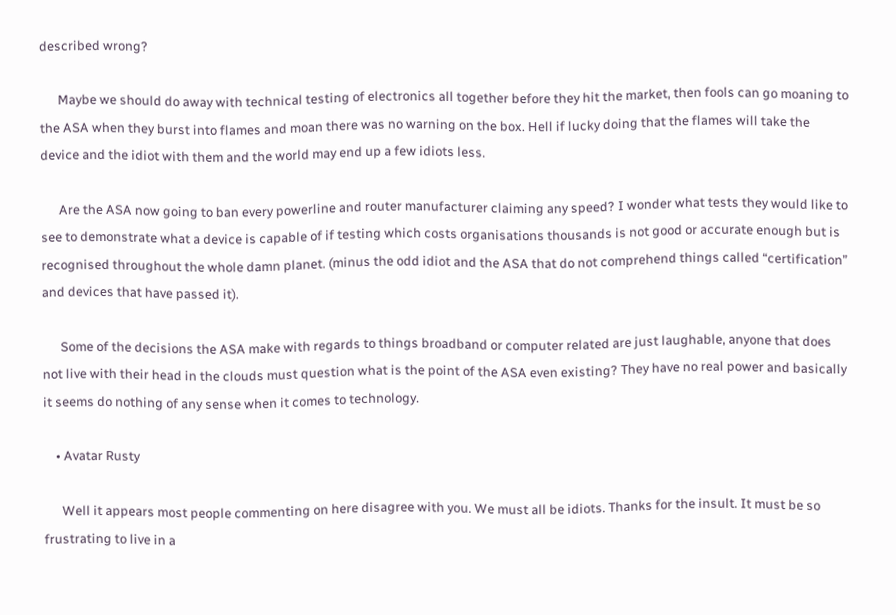described wrong?

      Maybe we should do away with technical testing of electronics all together before they hit the market, then fools can go moaning to the ASA when they burst into flames and moan there was no warning on the box. Hell if lucky doing that the flames will take the device and the idiot with them and the world may end up a few idiots less.

      Are the ASA now going to ban every powerline and router manufacturer claiming any speed? I wonder what tests they would like to see to demonstrate what a device is capable of if testing which costs organisations thousands is not good or accurate enough but is recognised throughout the whole damn planet. (minus the odd idiot and the ASA that do not comprehend things called “certification” and devices that have passed it).

      Some of the decisions the ASA make with regards to things broadband or computer related are just laughable, anyone that does not live with their head in the clouds must question what is the point of the ASA even existing? They have no real power and basically it seems do nothing of any sense when it comes to technology.

    • Avatar Rusty

      Well it appears most people commenting on here disagree with you. We must all be idiots. Thanks for the insult. It must be so frustrating to live in a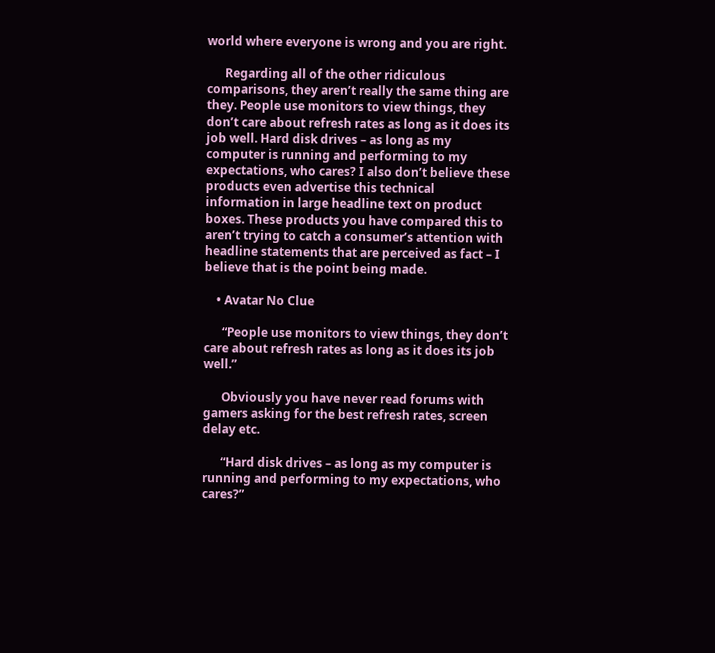world where everyone is wrong and you are right.

      Regarding all of the other ridiculous comparisons, they aren’t really the same thing are they. People use monitors to view things, they don’t care about refresh rates as long as it does its job well. Hard disk drives – as long as my computer is running and performing to my expectations, who cares? I also don’t believe these products even advertise this technical information in large headline text on product boxes. These products you have compared this to aren’t trying to catch a consumer’s attention with headline statements that are perceived as fact – I believe that is the point being made.

    • Avatar No Clue

      “People use monitors to view things, they don’t care about refresh rates as long as it does its job well.”

      Obviously you have never read forums with gamers asking for the best refresh rates, screen delay etc.

      “Hard disk drives – as long as my computer is running and performing to my expectations, who cares?”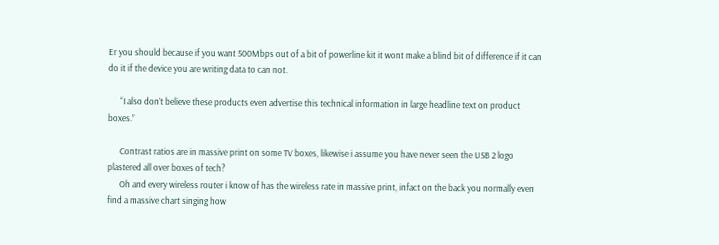Er you should because if you want 500Mbps out of a bit of powerline kit it wont make a blind bit of difference if it can do it if the device you are writing data to can not.

      “I also don’t believe these products even advertise this technical information in large headline text on product boxes.”

      Contrast ratios are in massive print on some TV boxes, likewise i assume you have never seen the USB 2 logo plastered all over boxes of tech?
      Oh and every wireless router i know of has the wireless rate in massive print, infact on the back you normally even find a massive chart singing how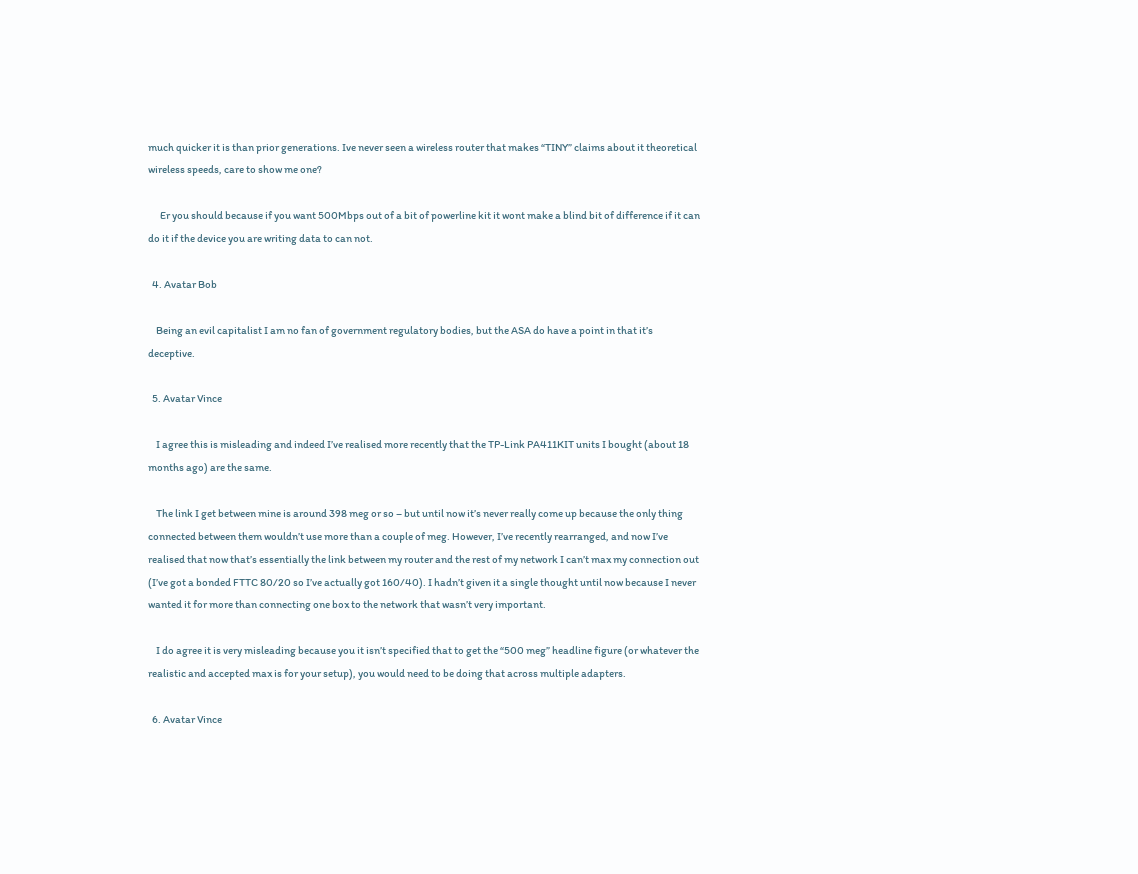much quicker it is than prior generations. Ive never seen a wireless router that makes “TINY” claims about it theoretical wireless speeds, care to show me one?

      Er you should because if you want 500Mbps out of a bit of powerline kit it wont make a blind bit of difference if it can do it if the device you are writing data to can not.

  4. Avatar Bob

    Being an evil capitalist I am no fan of government regulatory bodies, but the ASA do have a point in that it’s deceptive.

  5. Avatar Vince

    I agree this is misleading and indeed I’ve realised more recently that the TP-Link PA411KIT units I bought (about 18 months ago) are the same.

    The link I get between mine is around 398 meg or so – but until now it’s never really come up because the only thing connected between them wouldn’t use more than a couple of meg. However, I’ve recently rearranged, and now I’ve realised that now that’s essentially the link between my router and the rest of my network I can’t max my connection out (I’ve got a bonded FTTC 80/20 so I’ve actually got 160/40). I hadn’t given it a single thought until now because I never wanted it for more than connecting one box to the network that wasn’t very important.

    I do agree it is very misleading because you it isn’t specified that to get the “500 meg” headline figure (or whatever the realistic and accepted max is for your setup), you would need to be doing that across multiple adapters.

  6. Avatar Vince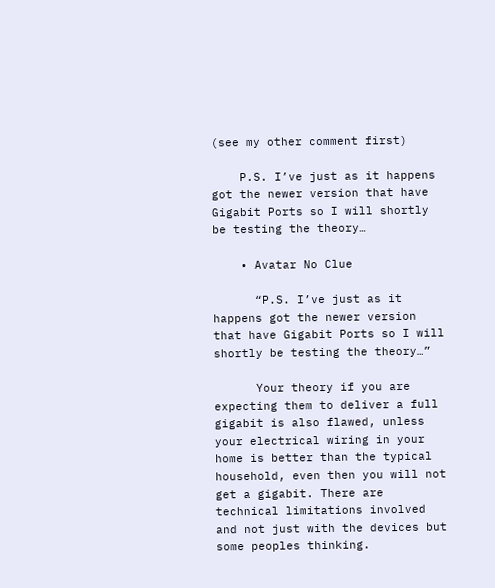(see my other comment first)

    P.S. I’ve just as it happens got the newer version that have Gigabit Ports so I will shortly be testing the theory…

    • Avatar No Clue

      “P.S. I’ve just as it happens got the newer version that have Gigabit Ports so I will shortly be testing the theory…”

      Your theory if you are expecting them to deliver a full gigabit is also flawed, unless your electrical wiring in your home is better than the typical household, even then you will not get a gigabit. There are technical limitations involved and not just with the devices but some peoples thinking.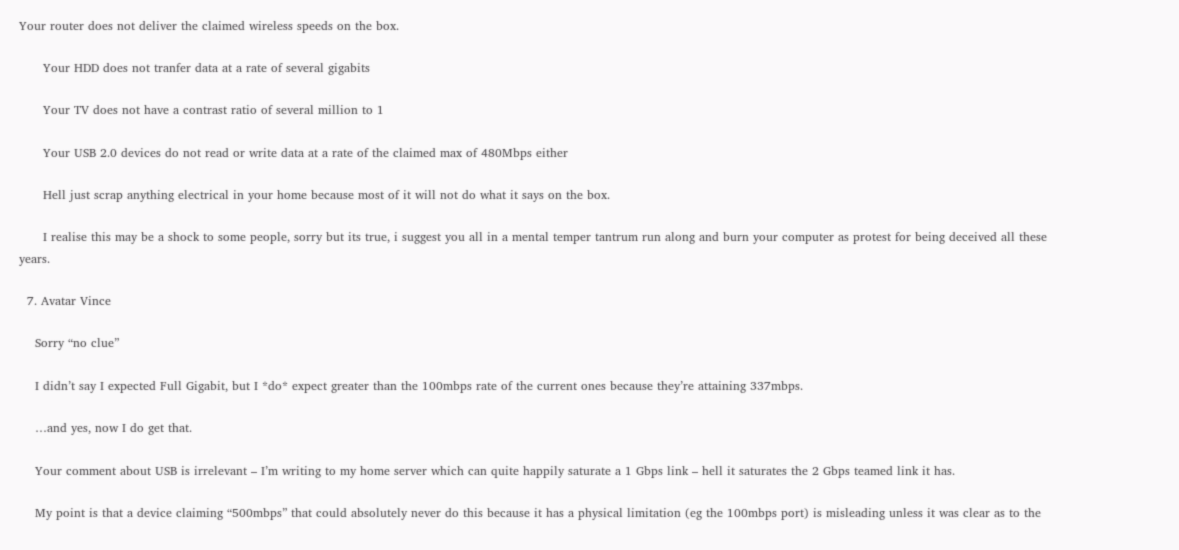Your router does not deliver the claimed wireless speeds on the box.

      Your HDD does not tranfer data at a rate of several gigabits

      Your TV does not have a contrast ratio of several million to 1

      Your USB 2.0 devices do not read or write data at a rate of the claimed max of 480Mbps either

      Hell just scrap anything electrical in your home because most of it will not do what it says on the box.

      I realise this may be a shock to some people, sorry but its true, i suggest you all in a mental temper tantrum run along and burn your computer as protest for being deceived all these years.

  7. Avatar Vince

    Sorry “no clue”

    I didn’t say I expected Full Gigabit, but I *do* expect greater than the 100mbps rate of the current ones because they’re attaining 337mbps.

    …and yes, now I do get that.

    Your comment about USB is irrelevant – I’m writing to my home server which can quite happily saturate a 1 Gbps link – hell it saturates the 2 Gbps teamed link it has.

    My point is that a device claiming “500mbps” that could absolutely never do this because it has a physical limitation (eg the 100mbps port) is misleading unless it was clear as to the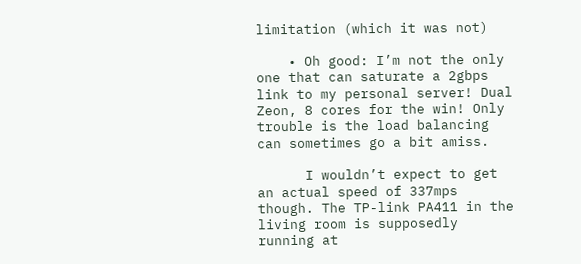limitation (which it was not)

    • Oh good: I’m not the only one that can saturate a 2gbps link to my personal server! Dual Zeon, 8 cores for the win! Only trouble is the load balancing can sometimes go a bit amiss.

      I wouldn’t expect to get an actual speed of 337mps though. The TP-link PA411 in the living room is supposedly running at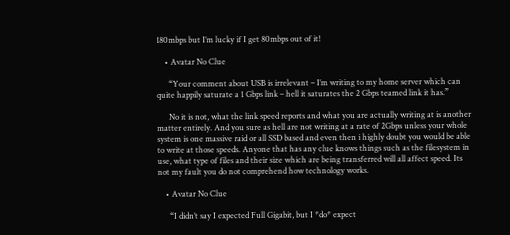180mbps but I’m lucky if I get 80mbps out of it!

    • Avatar No Clue

      “Your comment about USB is irrelevant – I’m writing to my home server which can quite happily saturate a 1 Gbps link – hell it saturates the 2 Gbps teamed link it has.”

      No it is not, what the link speed reports and what you are actually writing at is another matter entirely. And you sure as hell are not writing at a rate of 2Gbps unless your whole system is one massive raid or all SSD based and even then i highly doubt you would be able to write at those speeds. Anyone that has any clue knows things such as the filesystem in use, what type of files and their size which are being transferred will all affect speed. Its not my fault you do not comprehend how technology works.

    • Avatar No Clue

      “I didn’t say I expected Full Gigabit, but I *do* expect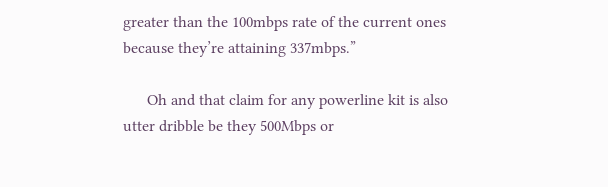greater than the 100mbps rate of the current ones because they’re attaining 337mbps.”

      Oh and that claim for any powerline kit is also utter dribble be they 500Mbps or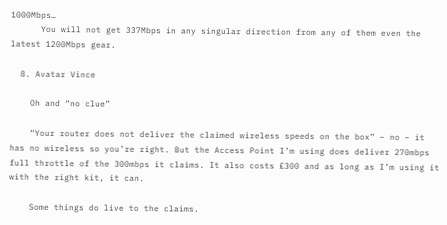1000Mbps…
      You will not get 337Mbps in any singular direction from any of them even the latest 1200Mbps gear.

  8. Avatar Vince

    Oh and “no clue”

    “Your router does not deliver the claimed wireless speeds on the box” – no – it has no wireless so you’re right. But the Access Point I’m using does deliver 270mbps full throttle of the 300mbps it claims. It also costs £300 and as long as I’m using it with the right kit, it can.

    Some things do live to the claims.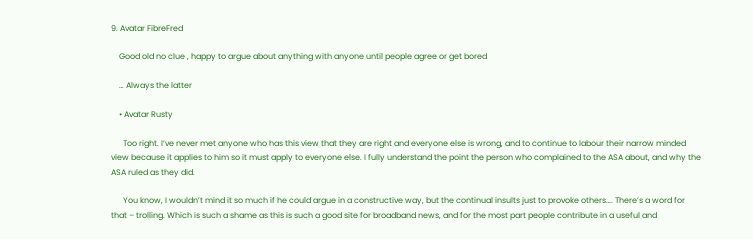9. Avatar FibreFred

    Good old no clue , happy to argue about anything with anyone until people agree or get bored

    … Always the latter

    • Avatar Rusty

      Too right. I’ve never met anyone who has this view that they are right and everyone else is wrong, and to continue to labour their narrow minded view because it applies to him so it must apply to everyone else. I fully understand the point the person who complained to the ASA about, and why the ASA ruled as they did.

      You know, I wouldn’t mind it so much if he could argue in a constructive way, but the continual insults just to provoke others…. There’s a word for that – trolling. Which is such a shame as this is such a good site for broadband news, and for the most part people contribute in a useful and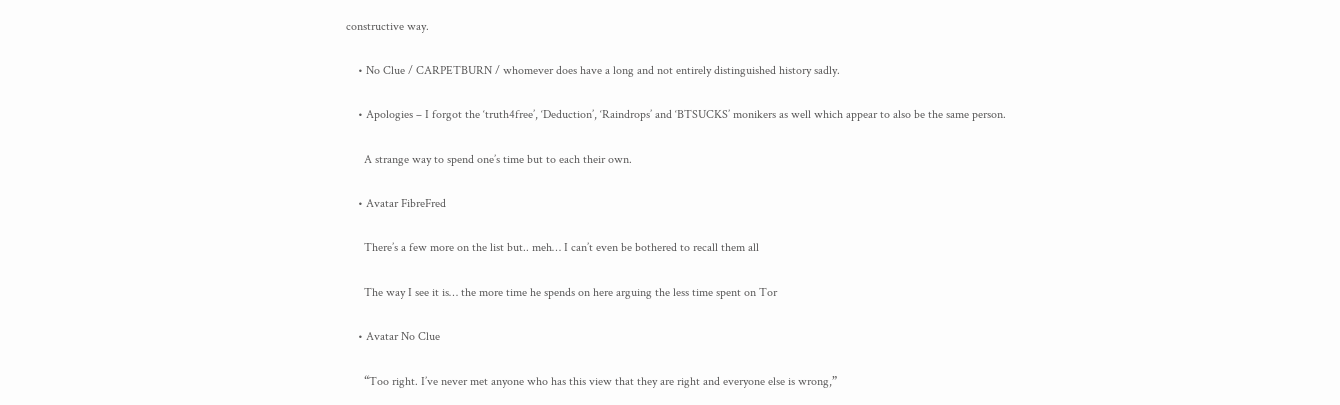constructive way.

    • No Clue / CARPETBURN / whomever does have a long and not entirely distinguished history sadly.

    • Apologies – I forgot the ‘truth4free’, ‘Deduction’, ‘Raindrops’ and ‘BTSUCKS’ monikers as well which appear to also be the same person.

      A strange way to spend one’s time but to each their own.

    • Avatar FibreFred

      There’s a few more on the list but.. meh… I can’t even be bothered to recall them all

      The way I see it is… the more time he spends on here arguing the less time spent on Tor

    • Avatar No Clue

      “Too right. I’ve never met anyone who has this view that they are right and everyone else is wrong,”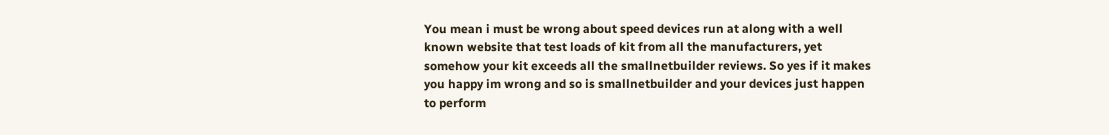You mean i must be wrong about speed devices run at along with a well known website that test loads of kit from all the manufacturers, yet somehow your kit exceeds all the smallnetbuilder reviews. So yes if it makes you happy im wrong and so is smallnetbuilder and your devices just happen to perform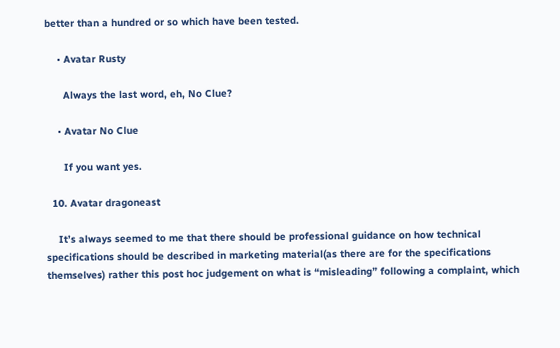better than a hundred or so which have been tested.

    • Avatar Rusty

      Always the last word, eh, No Clue?

    • Avatar No Clue

      If you want yes.

  10. Avatar dragoneast

    It’s always seemed to me that there should be professional guidance on how technical specifications should be described in marketing material(as there are for the specifications themselves) rather this post hoc judgement on what is “misleading” following a complaint, which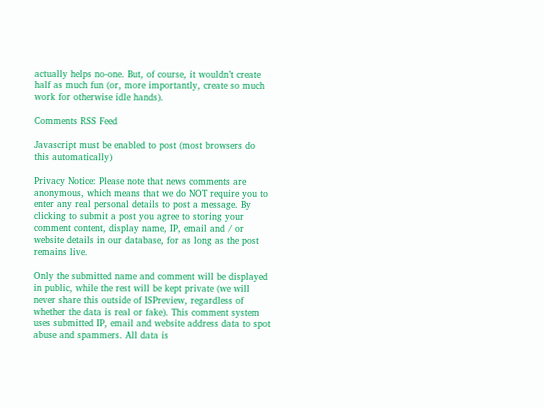actually helps no-one. But, of course, it wouldn’t create half as much fun (or, more importantly, create so much work for otherwise idle hands).

Comments RSS Feed

Javascript must be enabled to post (most browsers do this automatically)

Privacy Notice: Please note that news comments are anonymous, which means that we do NOT require you to enter any real personal details to post a message. By clicking to submit a post you agree to storing your comment content, display name, IP, email and / or website details in our database, for as long as the post remains live.

Only the submitted name and comment will be displayed in public, while the rest will be kept private (we will never share this outside of ISPreview, regardless of whether the data is real or fake). This comment system uses submitted IP, email and website address data to spot abuse and spammers. All data is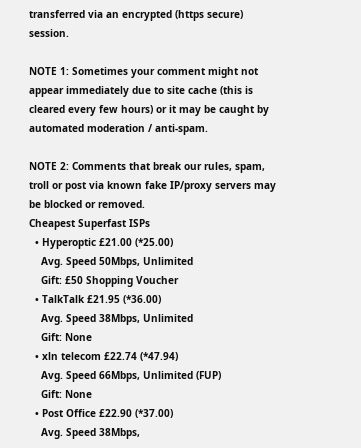transferred via an encrypted (https secure) session.

NOTE 1: Sometimes your comment might not appear immediately due to site cache (this is cleared every few hours) or it may be caught by automated moderation / anti-spam.

NOTE 2: Comments that break our rules, spam, troll or post via known fake IP/proxy servers may be blocked or removed.
Cheapest Superfast ISPs
  • Hyperoptic £21.00 (*25.00)
    Avg. Speed 50Mbps, Unlimited
    Gift: £50 Shopping Voucher
  • TalkTalk £21.95 (*36.00)
    Avg. Speed 38Mbps, Unlimited
    Gift: None
  • xln telecom £22.74 (*47.94)
    Avg. Speed 66Mbps, Unlimited (FUP)
    Gift: None
  • Post Office £22.90 (*37.00)
    Avg. Speed 38Mbps,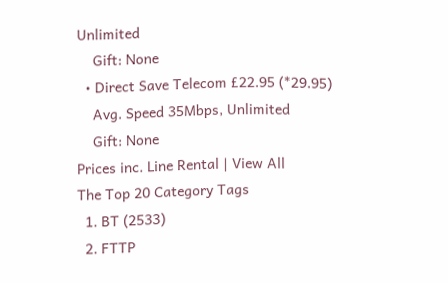Unlimited
    Gift: None
  • Direct Save Telecom £22.95 (*29.95)
    Avg. Speed 35Mbps, Unlimited
    Gift: None
Prices inc. Line Rental | View All
The Top 20 Category Tags
  1. BT (2533)
  2. FTTP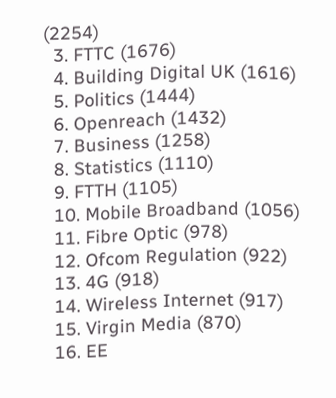(2254)
  3. FTTC (1676)
  4. Building Digital UK (1616)
  5. Politics (1444)
  6. Openreach (1432)
  7. Business (1258)
  8. Statistics (1110)
  9. FTTH (1105)
  10. Mobile Broadband (1056)
  11. Fibre Optic (978)
  12. Ofcom Regulation (922)
  13. 4G (918)
  14. Wireless Internet (917)
  15. Virgin Media (870)
  16. EE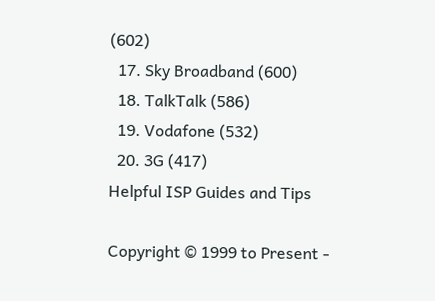(602)
  17. Sky Broadband (600)
  18. TalkTalk (586)
  19. Vodafone (532)
  20. 3G (417)
Helpful ISP Guides and Tips

Copyright © 1999 to Present -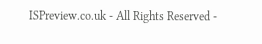ISPreview.co.uk - All Rights Reserved -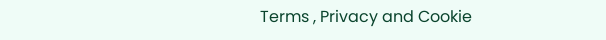Terms , Privacy and Cookie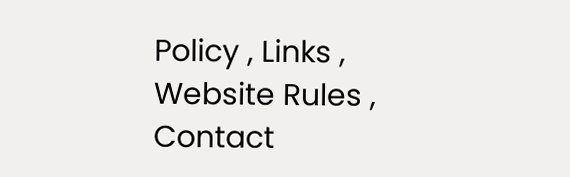Policy , Links , Website Rules , Contact